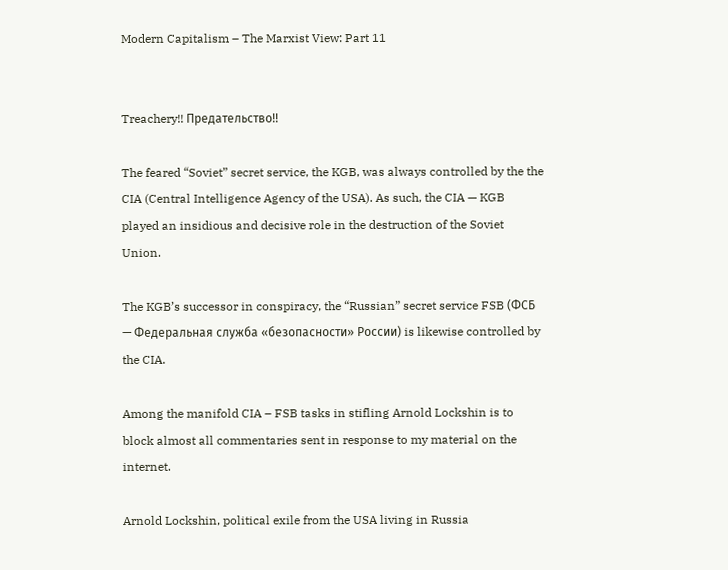Modern Capitalism – The Marxist View: Part 11


Treachery!! Предательство!!

The feared “Soviet” secret service, the KGB, was always controlled by the the CIA (Central Intelligence Agency of the USA). As such, the CIA — KGB played an insidious and decisive role in the destruction of the Soviet Union.

The KGB’s successor in conspiracy, the “Russian” secret service FSB (ФСБ — Федеральная служба «безопасности» России) is likewise controlled by the CIA.

Among the manifold CIA – FSB tasks in stifling Arnold Lockshin is to block almost all commentaries sent in response to my material on the internet.

Arnold Lockshin, political exile from the USA living in Russia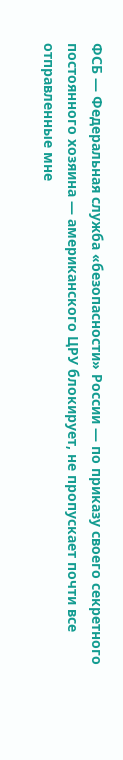ФСБ — Федеральная служба «безопасности» России — по приказу своего секретного постоянного хозяина — американского ЦРУ блокирует, не пропускает почти все отправленные мне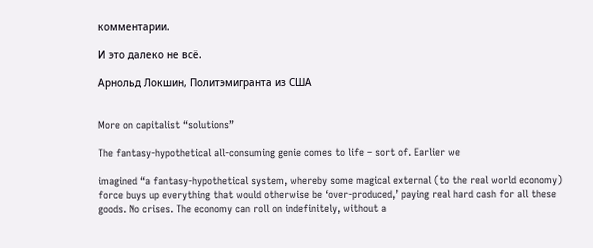комментарии.

И это далеко не всё.

Арнольд Локшин, Политэмигранта из США


More on capitalist “solutions”

The fantasy-hypothetical all-consuming genie comes to life – sort of. Earlier we

imagined “a fantasy-hypothetical system, whereby some magical external (to the real world economy) force buys up everything that would otherwise be ‘over-produced,’ paying real hard cash for all these goods. No crises. The economy can roll on indefinitely, without a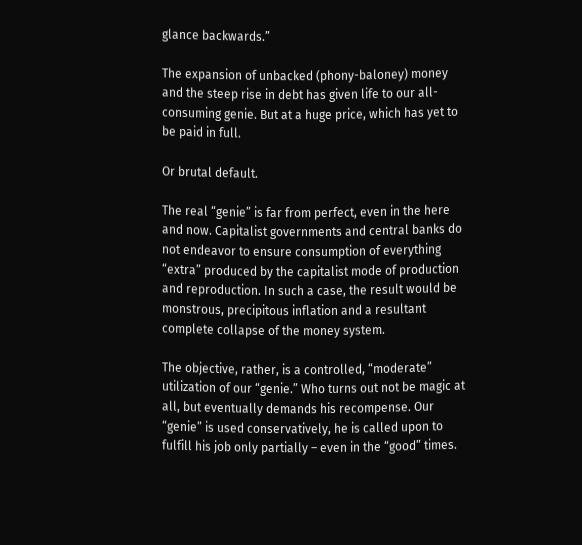glance backwards.”

The expansion of unbacked (phony-baloney) money and the steep rise in debt has given life to our all-consuming genie. But at a huge price, which has yet to be paid in full.

Or brutal default.

The real “genie” is far from perfect, even in the here and now. Capitalist governments and central banks do not endeavor to ensure consumption of everything “extra” produced by the capitalist mode of production and reproduction. In such a case, the result would be monstrous, precipitous inflation and a resultant complete collapse of the money system.

The objective, rather, is a controlled, “moderate” utilization of our “genie.” Who turns out not be magic at all, but eventually demands his recompense. Our “genie” is used conservatively, he is called upon to fulfill his job only partially – even in the “good” times.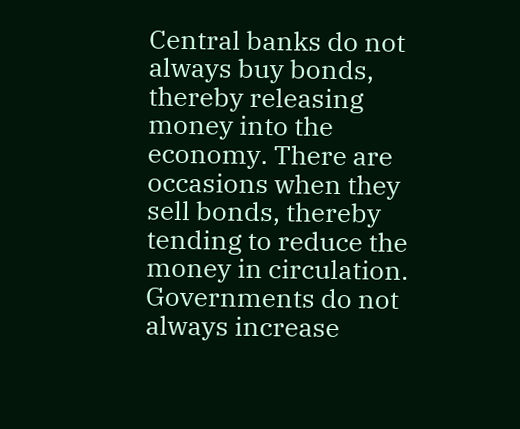Central banks do not always buy bonds, thereby releasing money into the economy. There are occasions when they sell bonds, thereby tending to reduce the money in circulation. Governments do not always increase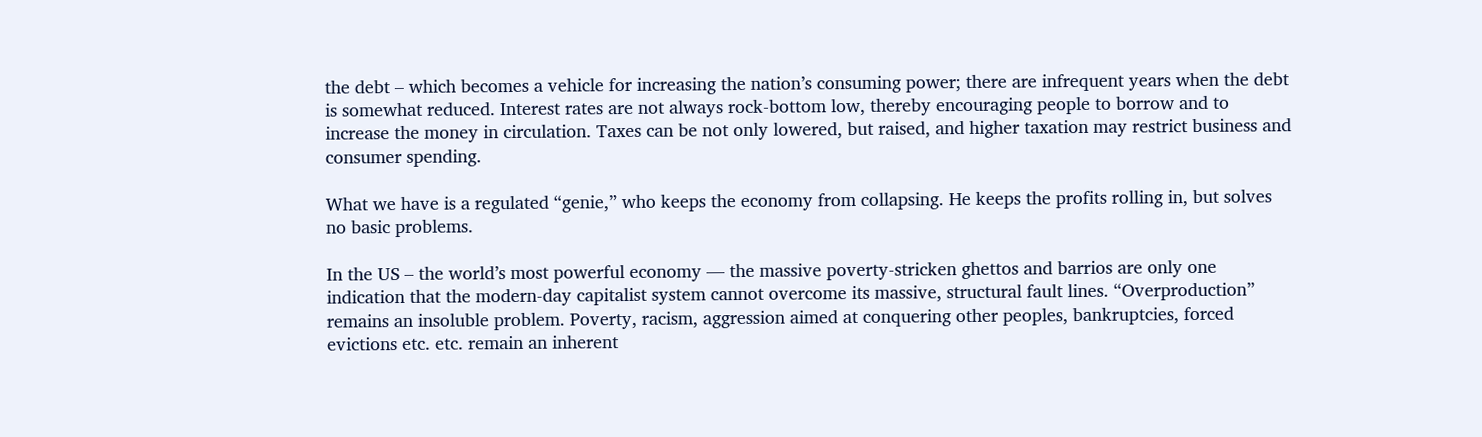the debt – which becomes a vehicle for increasing the nation’s consuming power; there are infrequent years when the debt is somewhat reduced. Interest rates are not always rock-bottom low, thereby encouraging people to borrow and to increase the money in circulation. Taxes can be not only lowered, but raised, and higher taxation may restrict business and consumer spending.

What we have is a regulated “genie,” who keeps the economy from collapsing. He keeps the profits rolling in, but solves no basic problems.

In the US – the world’s most powerful economy — the massive poverty-stricken ghettos and barrios are only one indication that the modern-day capitalist system cannot overcome its massive, structural fault lines. “Overproduction” remains an insoluble problem. Poverty, racism, aggression aimed at conquering other peoples, bankruptcies, forced evictions etc. etc. remain an inherent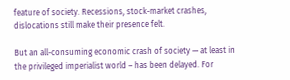feature of society. Recessions, stock-market crashes, dislocations still make their presence felt.

But an all-consuming economic crash of society — at least in the privileged imperialist world – has been delayed. For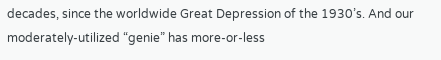decades, since the worldwide Great Depression of the 1930’s. And our moderately-utilized “genie” has more-or-less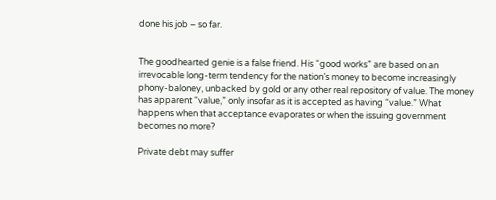done his job – so far.


The goodhearted genie is a false friend. His “good works” are based on an irrevocable long-term tendency for the nation’s money to become increasingly phony-baloney, unbacked by gold or any other real repository of value. The money has apparent “value,” only insofar as it is accepted as having “value.” What happens when that acceptance evaporates or when the issuing government becomes no more?

Private debt may suffer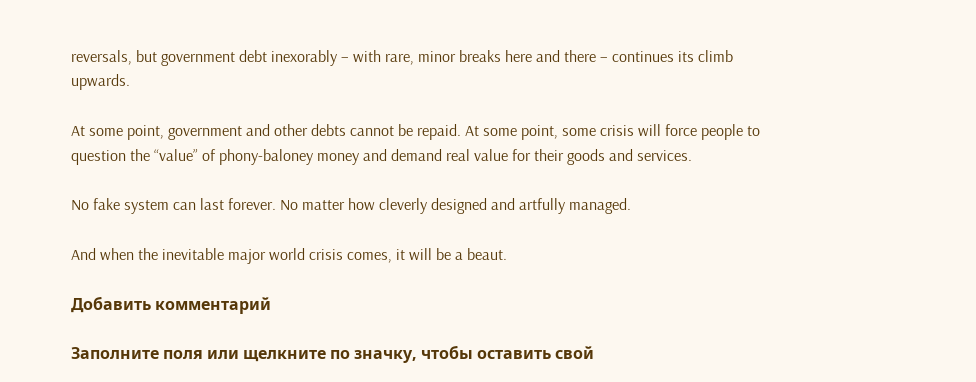reversals, but government debt inexorably – with rare, minor breaks here and there – continues its climb upwards.

At some point, government and other debts cannot be repaid. At some point, some crisis will force people to question the “value” of phony-baloney money and demand real value for their goods and services.

No fake system can last forever. No matter how cleverly designed and artfully managed.

And when the inevitable major world crisis comes, it will be a beaut.

Добавить комментарий

Заполните поля или щелкните по значку, чтобы оставить свой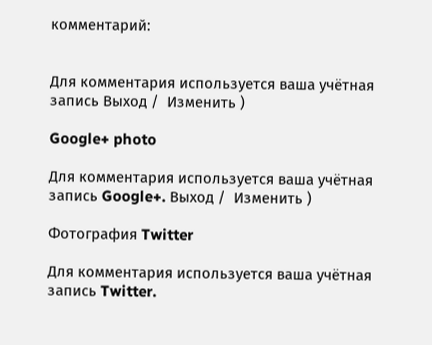комментарий:


Для комментария используется ваша учётная запись Выход /  Изменить )

Google+ photo

Для комментария используется ваша учётная запись Google+. Выход /  Изменить )

Фотография Twitter

Для комментария используется ваша учётная запись Twitter.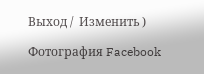Выход /  Изменить )

Фотография Facebook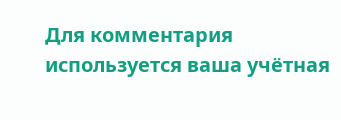Для комментария используется ваша учётная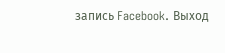запись Facebook. Выход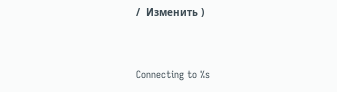/  Изменить )


Connecting to %s